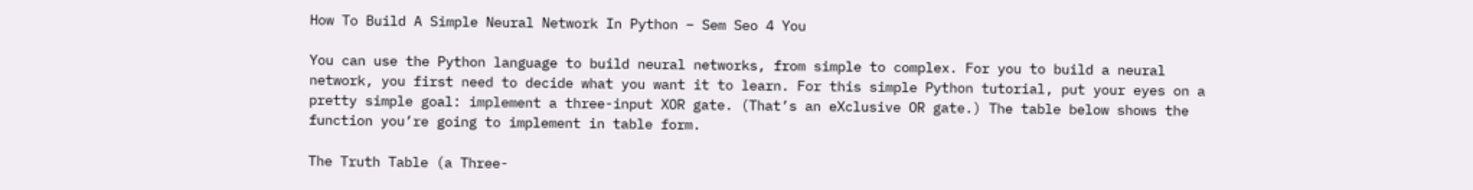How To Build A Simple Neural Network In Python – Sem Seo 4 You

You can use the Python language to build neural networks, from simple to complex. For you to build a neural network, you first need to decide what you want it to learn. For this simple Python tutorial, put your eyes on a pretty simple goal: implement a three-input XOR gate. (That’s an eXclusive OR gate.) The table below shows the function you’re going to implement in table form.

The Truth Table (a Three-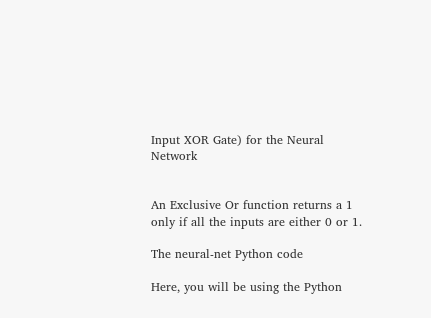Input XOR Gate) for the Neural Network


An Exclusive Or function returns a 1 only if all the inputs are either 0 or 1.

The neural-net Python code

Here, you will be using the Python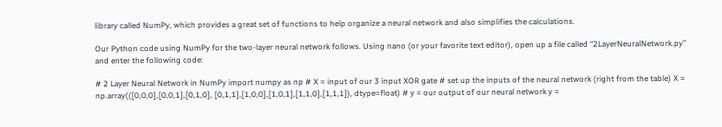library called NumPy, which provides a great set of functions to help organize a neural network and also simplifies the calculations.

Our Python code using NumPy for the two-layer neural network follows. Using nano (or your favorite text editor), open up a file called “2LayerNeuralNetwork.py” and enter the following code:

# 2 Layer Neural Network in NumPy import numpy as np # X = input of our 3 input XOR gate # set up the inputs of the neural network (right from the table) X = np.array(([0,0,0],[0,0,1],[0,1,0], [0,1,1],[1,0,0],[1,0,1],[1,1,0],[1,1,1]), dtype=float) # y = our output of our neural network y =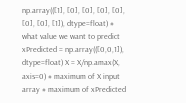np.array(([1], [0], [0], [0], [0], [0], [0], [1]), dtype=float) # what value we want to predict xPredicted = np.array(([0,0,1]), dtype=float) X = X/np.amax(X, axis=0) # maximum of X input array # maximum of xPredicted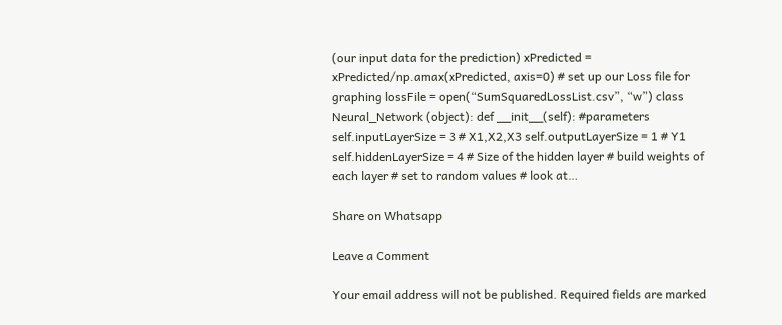(our input data for the prediction) xPredicted = xPredicted/np.amax(xPredicted, axis=0) # set up our Loss file for graphing lossFile = open(“SumSquaredLossList.csv”, “w”) class Neural_Network (object): def __init__(self): #parameters self.inputLayerSize = 3 # X1,X2,X3 self.outputLayerSize = 1 # Y1 self.hiddenLayerSize = 4 # Size of the hidden layer # build weights of each layer # set to random values # look at…

Share on Whatsapp

Leave a Comment

Your email address will not be published. Required fields are marked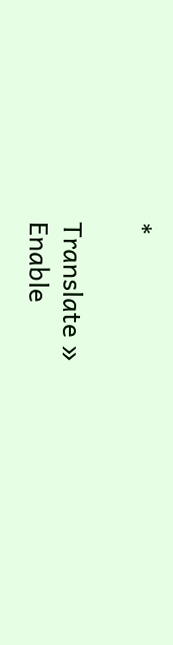*

Translate »
Enable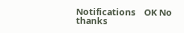Notifications    OK No thanks